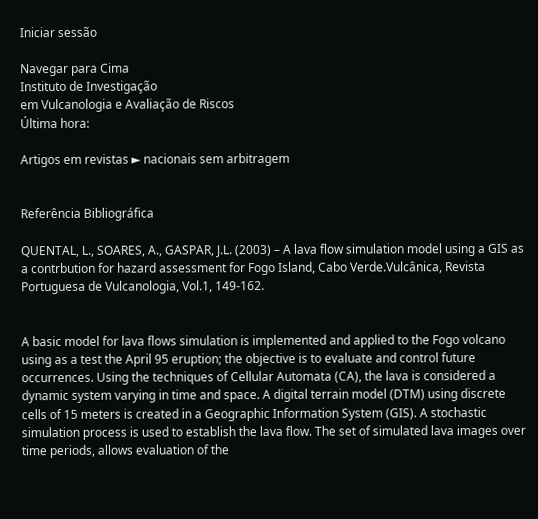Iniciar sessão

Navegar para Cima
Instituto de Investigação
em Vulcanologia e Avaliação de Riscos
Última hora:

Artigos em revistas ► nacionais sem arbitragem


Referência Bibliográfica

QUENTAL, L., SOARES, A., GASPAR, J.L. (2003) – A lava flow simulation model using a GIS as a contrbution for hazard assessment for Fogo Island, Cabo Verde.Vulcânica, Revista Portuguesa de Vulcanologia, Vol.1, 149-162.


A basic model for lava flows simulation is implemented and applied to the Fogo volcano using as a test the April 95 eruption; the objective is to evaluate and control future occurrences. Using the techniques of Cellular Automata (CA), the lava is considered a dynamic system varying in time and space. A digital terrain model (DTM) using discrete cells of 15 meters is created in a Geographic Information System (GIS). A stochastic simulation process is used to establish the lava flow. The set of simulated lava images over time periods, allows evaluation of the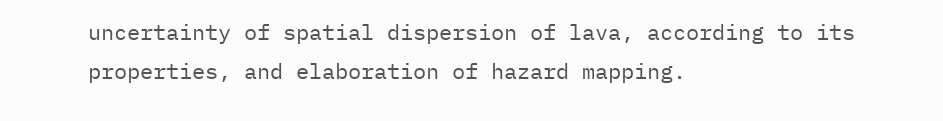uncertainty of spatial dispersion of lava, according to its properties, and elaboration of hazard mapping.